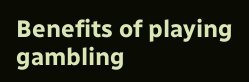Benefits of playing gambling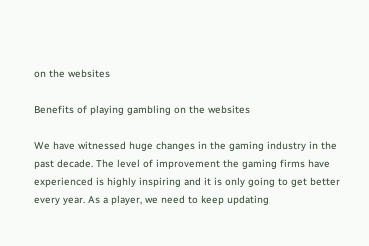on the websites

Benefits of playing gambling on the websites

We have witnessed huge changes in the gaming industry in the past decade. The level of improvement the gaming firms have experienced is highly inspiring and it is only going to get better every year. As a player, we need to keep updating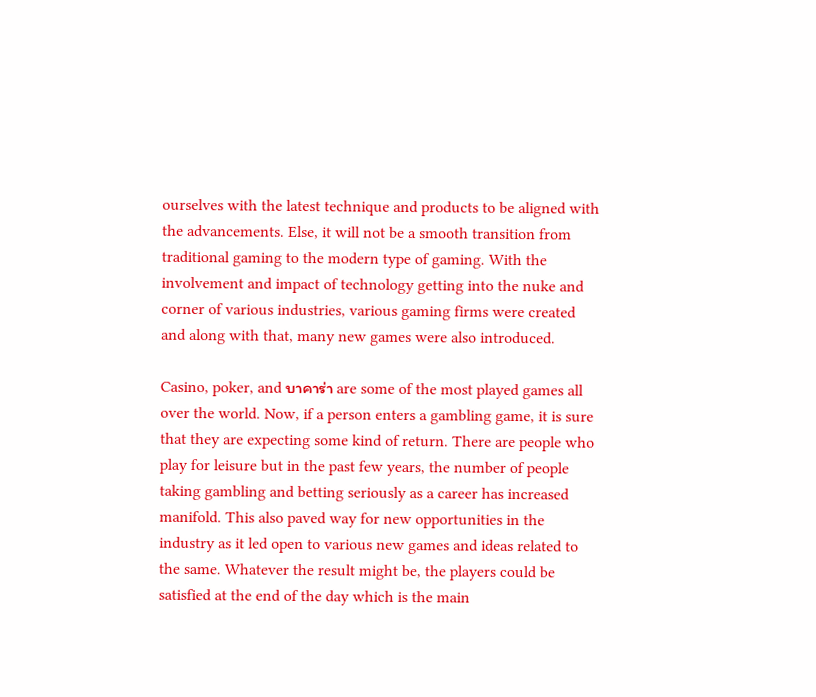ourselves with the latest technique and products to be aligned with the advancements. Else, it will not be a smooth transition from traditional gaming to the modern type of gaming. With the involvement and impact of technology getting into the nuke and corner of various industries, various gaming firms were created and along with that, many new games were also introduced.

Casino, poker, and บาคาร่า are some of the most played games all over the world. Now, if a person enters a gambling game, it is sure that they are expecting some kind of return. There are people who play for leisure but in the past few years, the number of people taking gambling and betting seriously as a career has increased manifold. This also paved way for new opportunities in the industry as it led open to various new games and ideas related to the same. Whatever the result might be, the players could be satisfied at the end of the day which is the main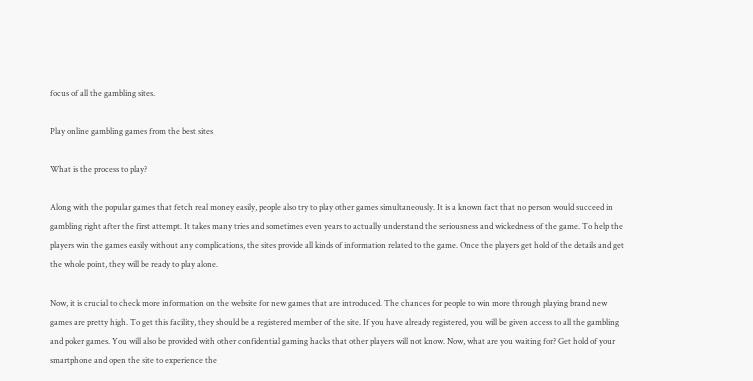focus of all the gambling sites.

Play online gambling games from the best sites

What is the process to play?

Along with the popular games that fetch real money easily, people also try to play other games simultaneously. It is a known fact that no person would succeed in gambling right after the first attempt. It takes many tries and sometimes even years to actually understand the seriousness and wickedness of the game. To help the players win the games easily without any complications, the sites provide all kinds of information related to the game. Once the players get hold of the details and get the whole point, they will be ready to play alone.

Now, it is crucial to check more information on the website for new games that are introduced. The chances for people to win more through playing brand new games are pretty high. To get this facility, they should be a registered member of the site. If you have already registered, you will be given access to all the gambling and poker games. You will also be provided with other confidential gaming hacks that other players will not know. Now, what are you waiting for? Get hold of your smartphone and open the site to experience the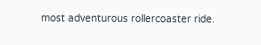most adventurous rollercoaster ride.